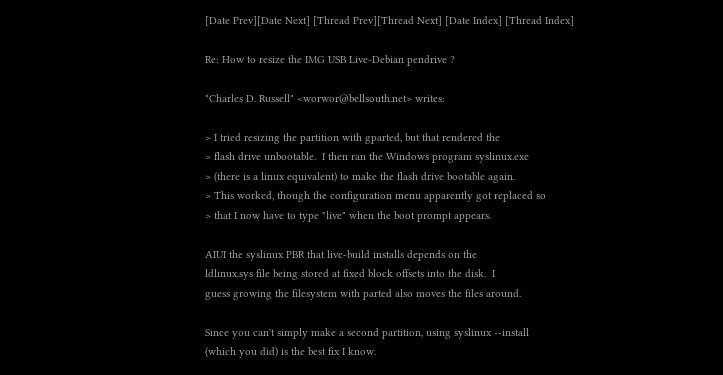[Date Prev][Date Next] [Thread Prev][Thread Next] [Date Index] [Thread Index]

Re: How to resize the IMG USB Live-Debian pendrive ?

"Charles D. Russell" <worwor@bellsouth.net> writes:

> I tried resizing the partition with gparted, but that rendered the
> flash drive unbootable.  I then ran the Windows program syslinux.exe
> (there is a linux equivalent) to make the flash drive bootable again.
> This worked, though the configuration menu apparently got replaced so
> that I now have to type "live" when the boot prompt appears.

AIUI the syslinux PBR that live-build installs depends on the
ldlinux.sys file being stored at fixed block offsets into the disk.  I
guess growing the filesystem with parted also moves the files around.

Since you can't simply make a second partition, using syslinux --install
(which you did) is the best fix I know.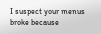I suspect your menus broke because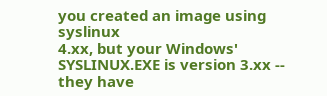you created an image using syslinux
4.xx, but your Windows' SYSLINUX.EXE is version 3.xx -- they have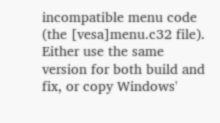incompatible menu code (the [vesa]menu.c32 file).  Either use the same
version for both build and fix, or copy Windows'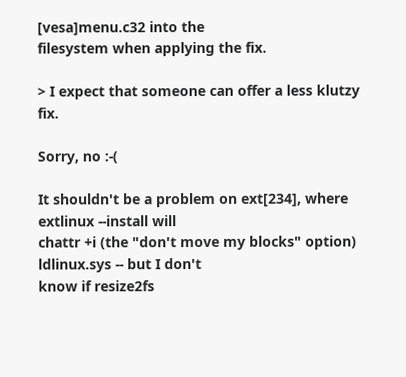[vesa]menu.c32 into the
filesystem when applying the fix.

> I expect that someone can offer a less klutzy fix.

Sorry, no :-(

It shouldn't be a problem on ext[234], where extlinux --install will
chattr +i (the "don't move my blocks" option) ldlinux.sys -- but I don't
know if resize2fs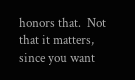honors that.  Not that it matters, since you want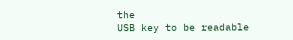the
USB key to be readable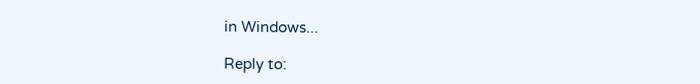in Windows...

Reply to: